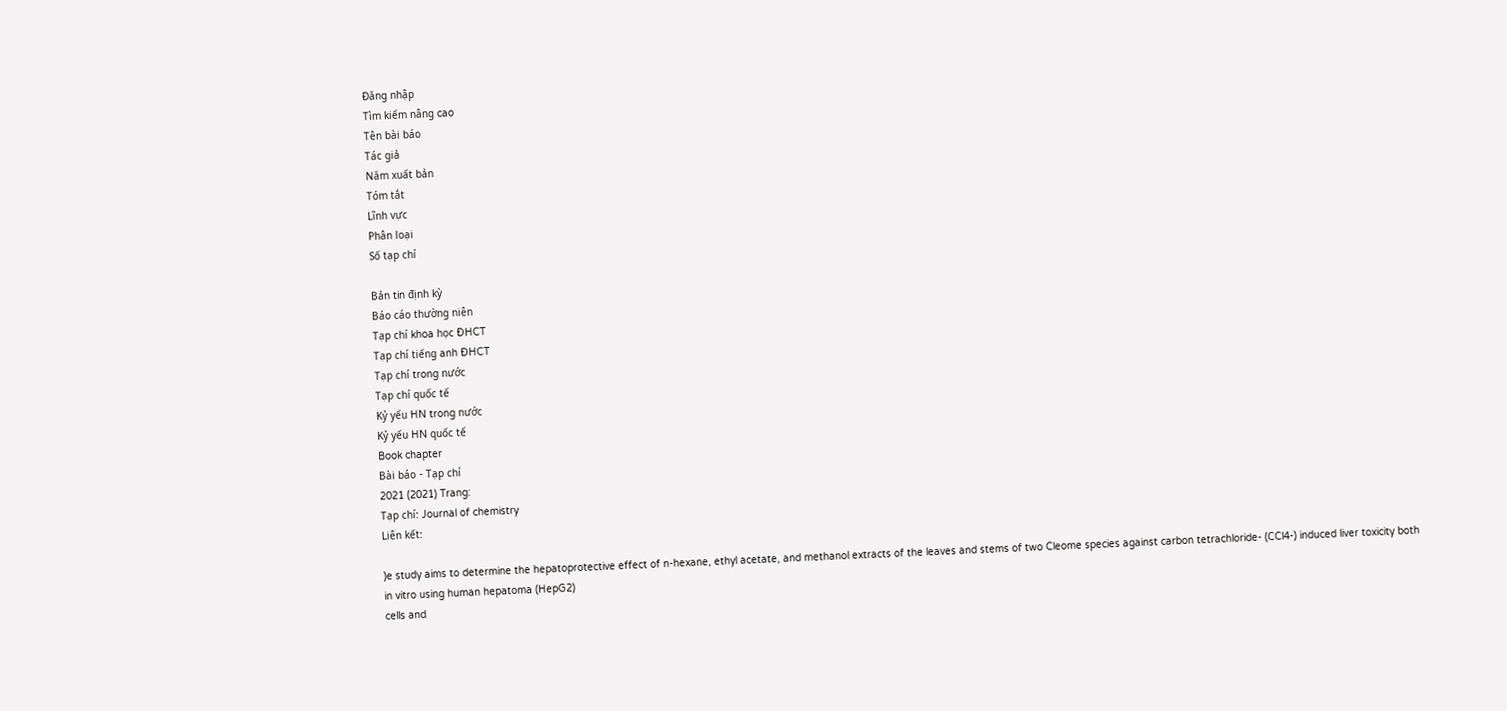Đăng nhập
Tìm kiếm nâng cao
Tên bài báo
Tác giả
Năm xuất bản
Tóm tắt
Lĩnh vực
Phân loại
Số tạp chí

Bản tin định kỳ
Báo cáo thường niên
Tạp chí khoa học ĐHCT
Tạp chí tiếng anh ĐHCT
Tạp chí trong nước
Tạp chí quốc tế
Kỷ yếu HN trong nước
Kỷ yếu HN quốc tế
Book chapter
Bài báo - Tạp chí
2021 (2021) Trang:
Tạp chí: Journal of chemistry
Liên kết:

)e study aims to determine the hepatoprotective effect of n-hexane, ethyl acetate, and methanol extracts of the leaves and stems of two Cleome species against carbon tetrachloride- (CCl4-) induced liver toxicity both in vitro using human hepatoma (HepG2)
cells and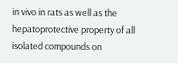in vivo in rats as well as the hepatoprotective property of all isolated compounds on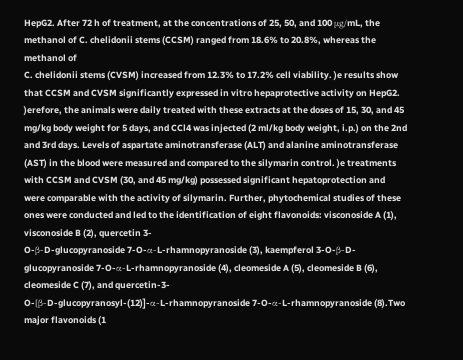HepG2. After 72 h of treatment, at the concentrations of 25, 50, and 100 μg/mL, the methanol of C. chelidonii stems (CCSM) ranged from 18.6% to 20.8%, whereas the
methanol of
C. chelidonii stems (CVSM) increased from 12.3% to 17.2% cell viability. )e results show that CCSM and CVSM significantly expressed in vitro hepaprotective activity on HepG2. )erefore, the animals were daily treated with these extracts at the doses of 15, 30, and 45 mg/kg body weight for 5 days, and CCl4 was injected (2 ml/kg body weight, i.p.) on the 2nd and 3rd days. Levels of aspartate aminotransferase (ALT) and alanine aminotransferase (AST) in the blood were measured and compared to the silymarin control. )e treatments with CCSM and CVSM (30, and 45 mg/kg) possessed significant hepatoprotection and
were comparable with the activity of silymarin. Further, phytochemical studies of these ones were conducted and led to the identification of eight flavonoids: visconoside A (1), visconoside B (2), quercetin 3-
O-β-D-glucopyranoside 7-O-α-L-rhamnopyranoside (3), kaempferol 3-O-β-D-glucopyranoside 7-O-α-L-rhamnopyranoside (4), cleomeside A (5), cleomeside B (6),
cleomeside C (7), and quercetin-3-
O-[β-D-glucopyranosyl-(12)]-α-L-rhamnopyranoside 7-O-α-L-rhamnopyranoside (8).Two major flavonoids (1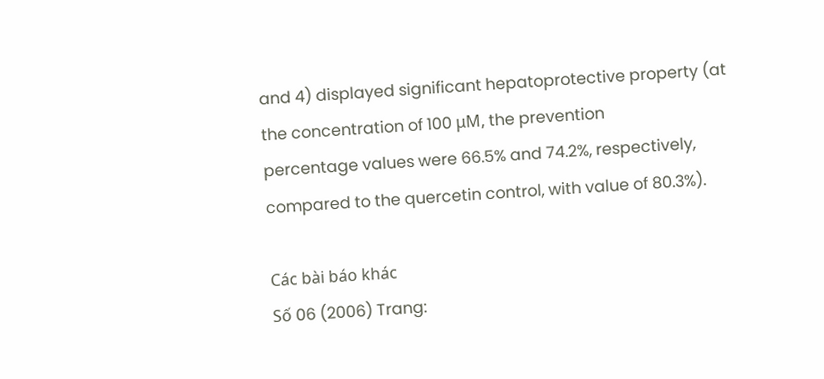and 4) displayed significant hepatoprotective property (at the concentration of 100 μM, the prevention
percentage values were 66.5% and 74.2%, respectively, compared to the quercetin control, with value of 80.3%).

Các bài báo khác
Số 06 (2006) Trang: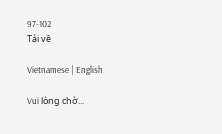97-102
Tải về

Vietnamese | English

Vui lòng chờ...